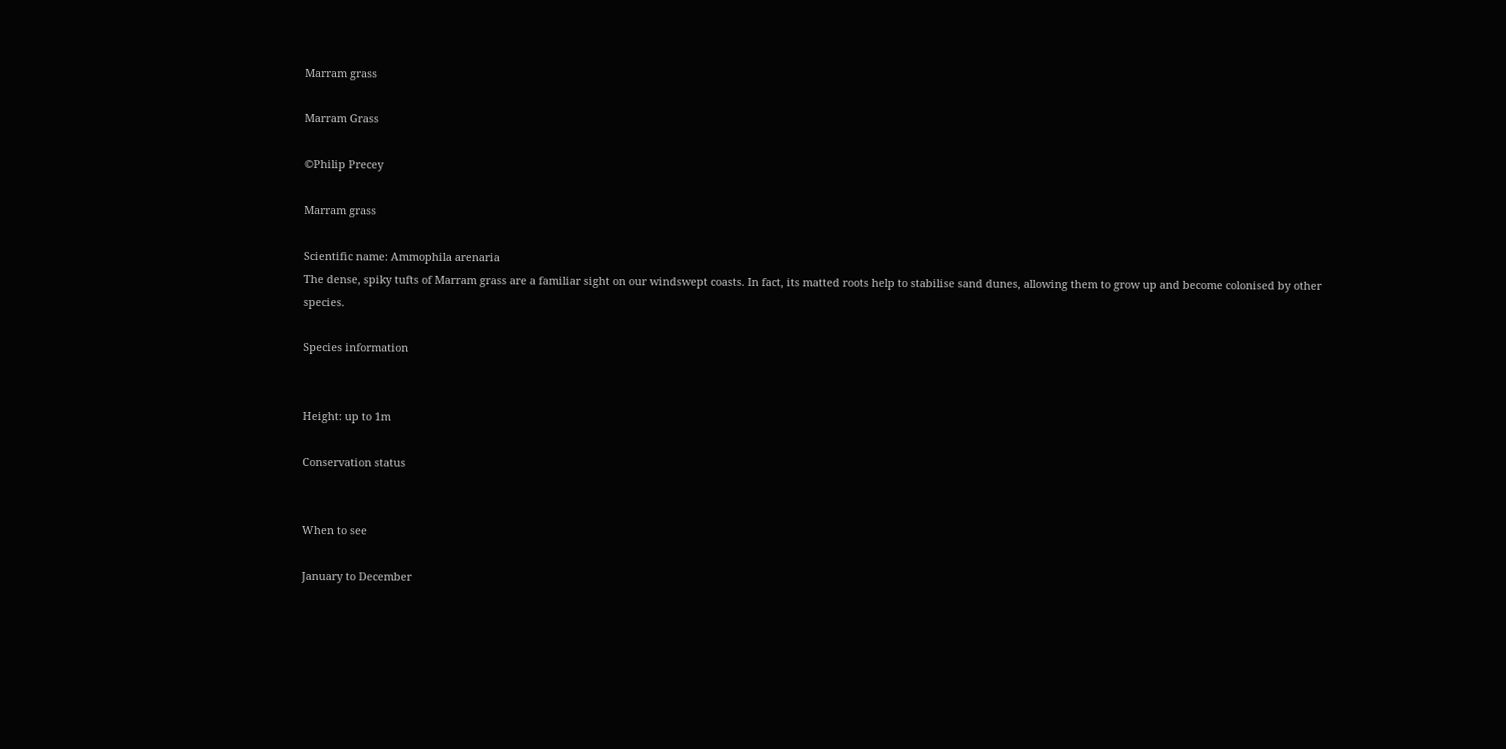Marram grass

Marram Grass

©Philip Precey

Marram grass

Scientific name: Ammophila arenaria
The dense, spiky tufts of Marram grass are a familiar sight on our windswept coasts. In fact, its matted roots help to stabilise sand dunes, allowing them to grow up and become colonised by other species.

Species information


Height: up to 1m

Conservation status


When to see

January to December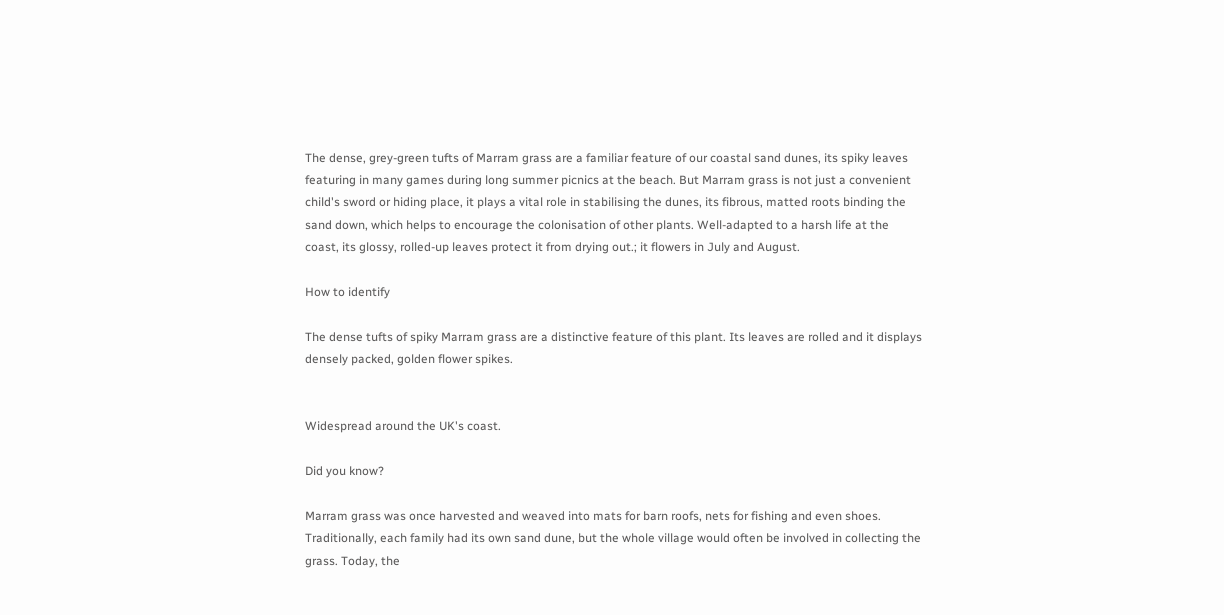The dense, grey-green tufts of Marram grass are a familiar feature of our coastal sand dunes, its spiky leaves featuring in many games during long summer picnics at the beach. But Marram grass is not just a convenient child's sword or hiding place, it plays a vital role in stabilising the dunes, its fibrous, matted roots binding the sand down, which helps to encourage the colonisation of other plants. Well-adapted to a harsh life at the coast, its glossy, rolled-up leaves protect it from drying out.; it flowers in July and August.

How to identify

The dense tufts of spiky Marram grass are a distinctive feature of this plant. Its leaves are rolled and it displays densely packed, golden flower spikes.


Widespread around the UK's coast.

Did you know?

Marram grass was once harvested and weaved into mats for barn roofs, nets for fishing and even shoes. Traditionally, each family had its own sand dune, but the whole village would often be involved in collecting the grass. Today, the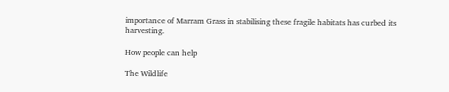importance of Marram Grass in stabilising these fragile habitats has curbed its harvesting.

How people can help

The Wildlife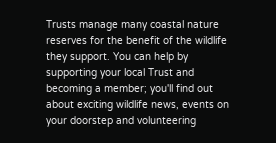Trusts manage many coastal nature reserves for the benefit of the wildlife they support. You can help by supporting your local Trust and becoming a member; you'll find out about exciting wildlife news, events on your doorstep and volunteering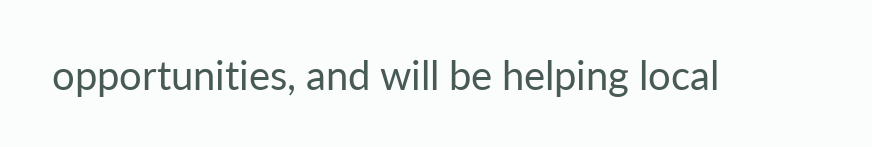opportunities, and will be helping local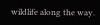wildlife along the way.